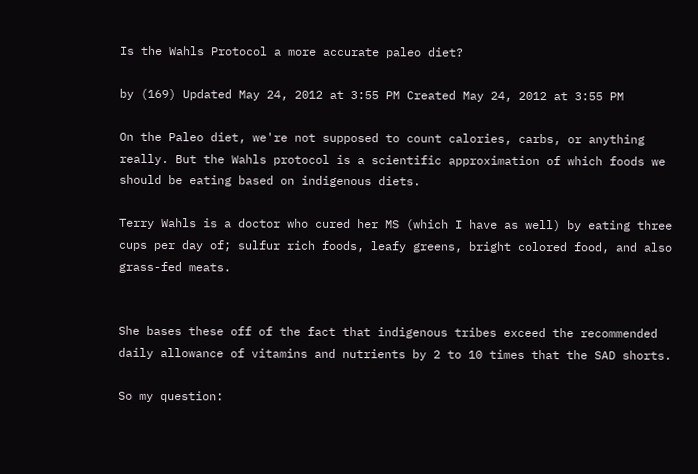Is the Wahls Protocol a more accurate paleo diet?

by (169) Updated May 24, 2012 at 3:55 PM Created May 24, 2012 at 3:55 PM

On the Paleo diet, we're not supposed to count calories, carbs, or anything really. But the Wahls protocol is a scientific approximation of which foods we should be eating based on indigenous diets.

Terry Wahls is a doctor who cured her MS (which I have as well) by eating three cups per day of; sulfur rich foods, leafy greens, bright colored food, and also grass-fed meats.


She bases these off of the fact that indigenous tribes exceed the recommended daily allowance of vitamins and nutrients by 2 to 10 times that the SAD shorts.

So my question: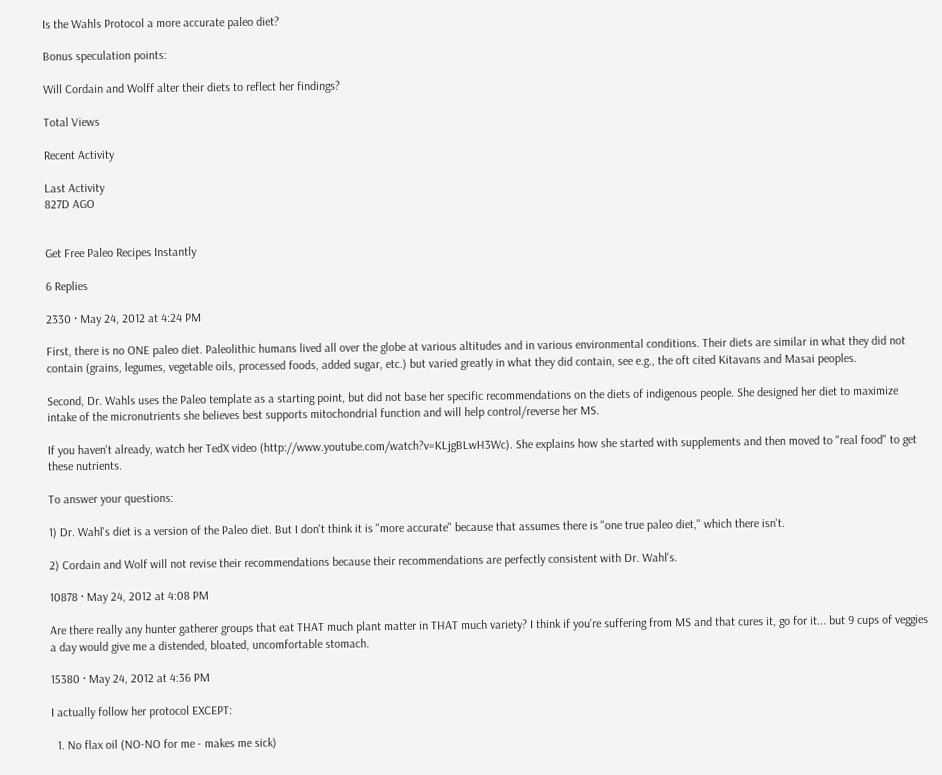Is the Wahls Protocol a more accurate paleo diet?

Bonus speculation points:

Will Cordain and Wolff alter their diets to reflect her findings?

Total Views

Recent Activity

Last Activity
827D AGO


Get Free Paleo Recipes Instantly

6 Replies

2330 · May 24, 2012 at 4:24 PM

First, there is no ONE paleo diet. Paleolithic humans lived all over the globe at various altitudes and in various environmental conditions. Their diets are similar in what they did not contain (grains, legumes, vegetable oils, processed foods, added sugar, etc.) but varied greatly in what they did contain, see e.g., the oft cited Kitavans and Masai peoples.

Second, Dr. Wahls uses the Paleo template as a starting point, but did not base her specific recommendations on the diets of indigenous people. She designed her diet to maximize intake of the micronutrients she believes best supports mitochondrial function and will help control/reverse her MS.

If you haven't already, watch her TedX video (http://www.youtube.com/watch?v=KLjgBLwH3Wc). She explains how she started with supplements and then moved to "real food" to get these nutrients.

To answer your questions:

1) Dr. Wahl's diet is a version of the Paleo diet. But I don't think it is "more accurate" because that assumes there is "one true paleo diet," which there isn't.

2) Cordain and Wolf will not revise their recommendations because their recommendations are perfectly consistent with Dr. Wahl's.

10878 · May 24, 2012 at 4:08 PM

Are there really any hunter gatherer groups that eat THAT much plant matter in THAT much variety? I think if you're suffering from MS and that cures it, go for it... but 9 cups of veggies a day would give me a distended, bloated, uncomfortable stomach.

15380 · May 24, 2012 at 4:36 PM

I actually follow her protocol EXCEPT:

  1. No flax oil (NO-NO for me - makes me sick)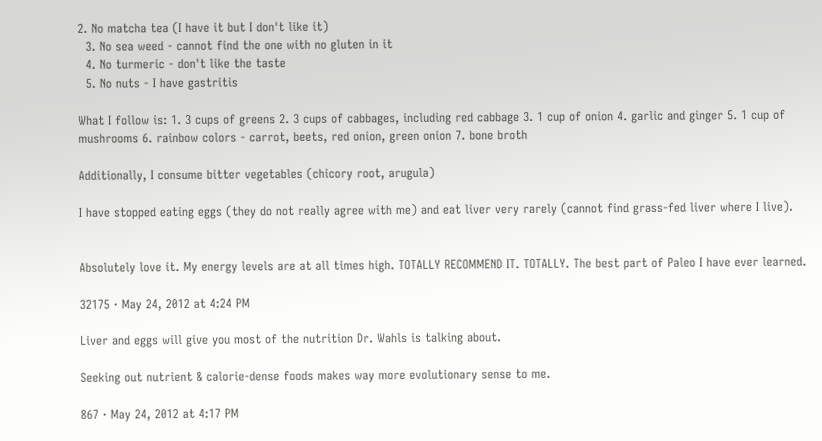2. No matcha tea (I have it but I don't like it)
  3. No sea weed - cannot find the one with no gluten in it
  4. No turmeric - don't like the taste
  5. No nuts - I have gastritis

What I follow is: 1. 3 cups of greens 2. 3 cups of cabbages, including red cabbage 3. 1 cup of onion 4. garlic and ginger 5. 1 cup of mushrooms 6. rainbow colors - carrot, beets, red onion, green onion 7. bone broth

Additionally, I consume bitter vegetables (chicory root, arugula)

I have stopped eating eggs (they do not really agree with me) and eat liver very rarely (cannot find grass-fed liver where I live).


Absolutely love it. My energy levels are at all times high. TOTALLY RECOMMEND IT. TOTALLY. The best part of Paleo I have ever learned.

32175 · May 24, 2012 at 4:24 PM

Liver and eggs will give you most of the nutrition Dr. Wahls is talking about.

Seeking out nutrient & calorie-dense foods makes way more evolutionary sense to me.

867 · May 24, 2012 at 4:17 PM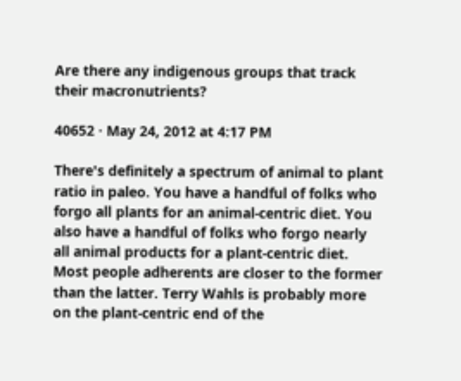Are there any indigenous groups that track their macronutrients?

40652 · May 24, 2012 at 4:17 PM

There's definitely a spectrum of animal to plant ratio in paleo. You have a handful of folks who forgo all plants for an animal-centric diet. You also have a handful of folks who forgo nearly all animal products for a plant-centric diet. Most people adherents are closer to the former than the latter. Terry Wahls is probably more on the plant-centric end of the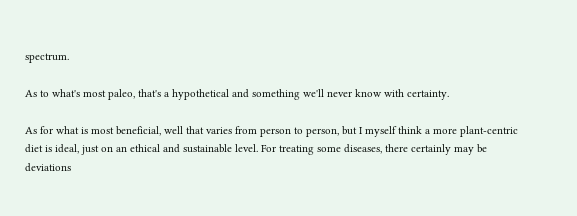spectrum.

As to what's most paleo, that's a hypothetical and something we'll never know with certainty.

As for what is most beneficial, well that varies from person to person, but I myself think a more plant-centric diet is ideal, just on an ethical and sustainable level. For treating some diseases, there certainly may be deviations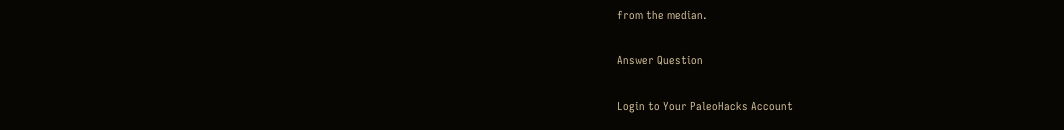from the median.

Answer Question

Login to Your PaleoHacks Account